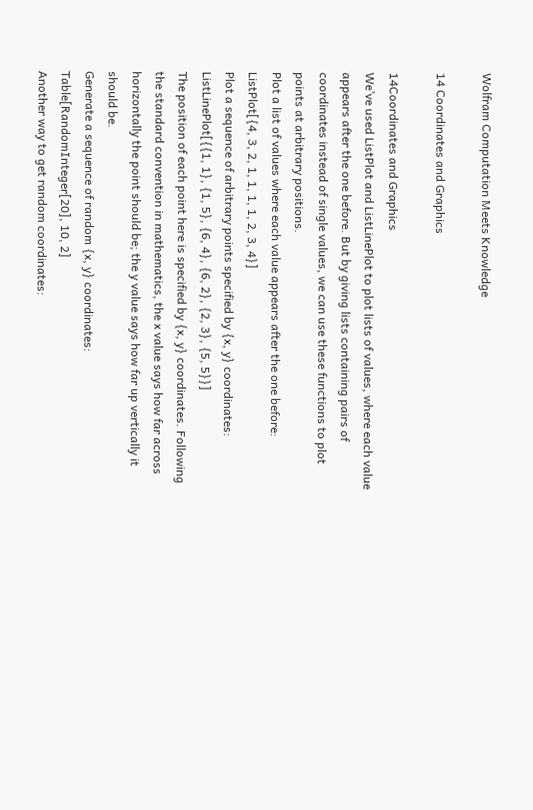Wolfram Computation Meets Knowledge

14 Coordinates and Graphics

14Coordinates and Graphics
We’ve used ListPlot and ListLinePlot to plot lists of values, where each value appears after the one before. But by giving lists containing pairs of coordinates instead of single values, we can use these functions to plot points at arbitrary positions.
Plot a list of values where each value appears after the one before:
ListPlot[{4, 3, 2, 1, 1, 1, 1, 2, 3, 4}]
Plot a sequence of arbitrary points specified by {x, y} coordinates:
ListLinePlot[{{1, 1}, {1, 5}, {6, 4}, {6, 2}, {2, 3}, {5, 5}}]
The position of each point here is specified by {x, y} coordinates. Following the standard convention in mathematics, the x value says how far across horizontally the point should be; the y value says how far up vertically it should be.
Generate a sequence of random {x, y} coordinates:
Table[RandomInteger[20], 10, 2]
Another way to get random coordinates: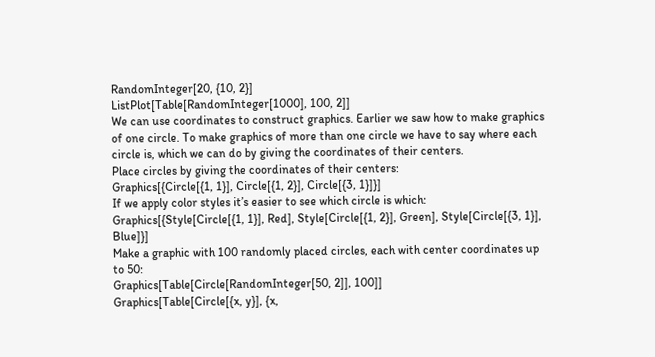RandomInteger[20, {10, 2}]
ListPlot[Table[RandomInteger[1000], 100, 2]]
We can use coordinates to construct graphics. Earlier we saw how to make graphics of one circle. To make graphics of more than one circle we have to say where each circle is, which we can do by giving the coordinates of their centers.
Place circles by giving the coordinates of their centers:
Graphics[{Circle[{1, 1}], Circle[{1, 2}], Circle[{3, 1}]}]
If we apply color styles it’s easier to see which circle is which:
Graphics[{Style[Circle[{1, 1}], Red], Style[Circle[{1, 2}], Green], Style[Circle[{3, 1}], Blue]}]
Make a graphic with 100 randomly placed circles, each with center coordinates up to 50:
Graphics[Table[Circle[RandomInteger[50, 2]], 100]]
Graphics[Table[Circle[{x, y}], {x,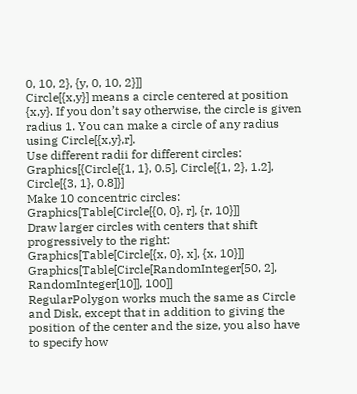0, 10, 2}, {y, 0, 10, 2}]]
Circle[{x,y}] means a circle centered at position {x,y}. If you don’t say otherwise, the circle is given radius 1. You can make a circle of any radius using Circle[{x,y},r].
Use different radii for different circles:
Graphics[{Circle[{1, 1}, 0.5], Circle[{1, 2}, 1.2], Circle[{3, 1}, 0.8]}]
Make 10 concentric circles:
Graphics[Table[Circle[{0, 0}, r], {r, 10}]]
Draw larger circles with centers that shift progressively to the right:
Graphics[Table[Circle[{x, 0}, x], {x, 10}]]
Graphics[Table[Circle[RandomInteger[50, 2], RandomInteger[10]], 100]]
RegularPolygon works much the same as Circle and Disk, except that in addition to giving the position of the center and the size, you also have to specify how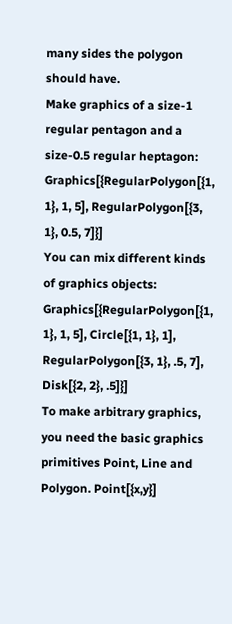many sides the polygon should have.
Make graphics of a size-1 regular pentagon and a size-0.5 regular heptagon:
Graphics[{RegularPolygon[{1, 1}, 1, 5], RegularPolygon[{3, 1}, 0.5, 7]}]
You can mix different kinds of graphics objects:
Graphics[{RegularPolygon[{1, 1}, 1, 5], Circle[{1, 1}, 1], RegularPolygon[{3, 1}, .5, 7], Disk[{2, 2}, .5]}]
To make arbitrary graphics, you need the basic graphics primitives Point, Line and Polygon. Point[{x,y}]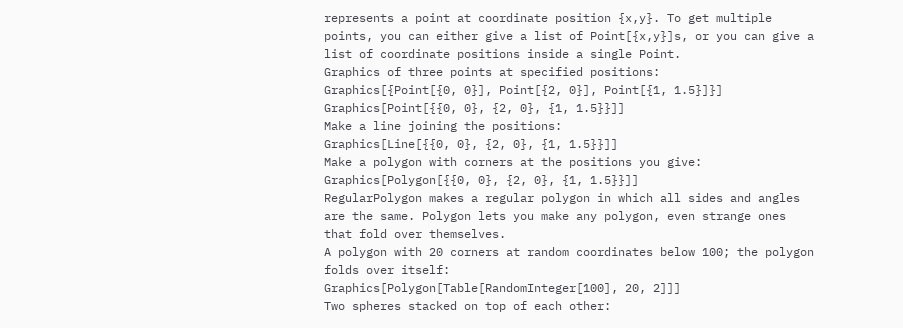represents a point at coordinate position {x,y}. To get multiple points, you can either give a list of Point[{x,y}]s, or you can give a list of coordinate positions inside a single Point.
Graphics of three points at specified positions:
Graphics[{Point[{0, 0}], Point[{2, 0}], Point[{1, 1.5}]}]
Graphics[Point[{{0, 0}, {2, 0}, {1, 1.5}}]]
Make a line joining the positions:
Graphics[Line[{{0, 0}, {2, 0}, {1, 1.5}}]]
Make a polygon with corners at the positions you give:
Graphics[Polygon[{{0, 0}, {2, 0}, {1, 1.5}}]]
RegularPolygon makes a regular polygon in which all sides and angles are the same. Polygon lets you make any polygon, even strange ones that fold over themselves.
A polygon with 20 corners at random coordinates below 100; the polygon folds over itself:
Graphics[Polygon[Table[RandomInteger[100], 20, 2]]]
Two spheres stacked on top of each other: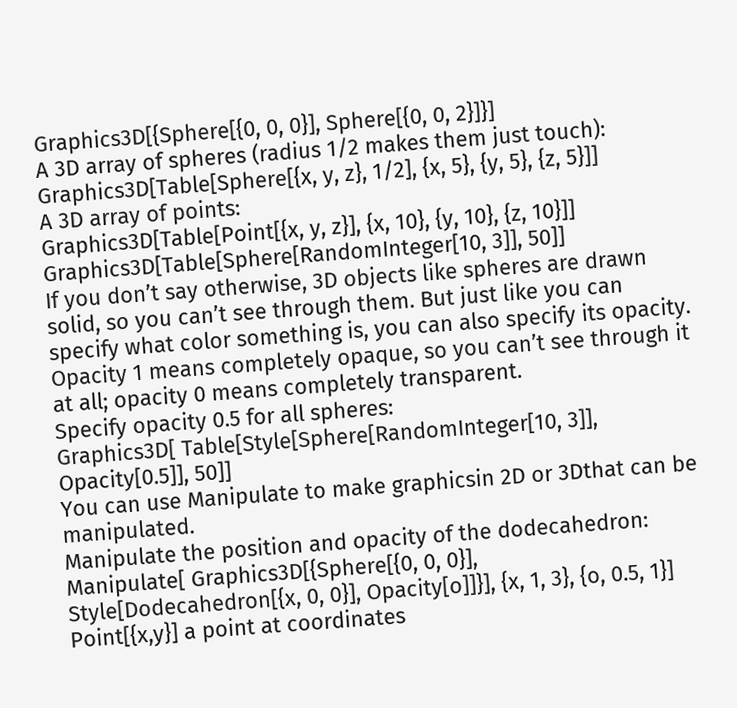Graphics3D[{Sphere[{0, 0, 0}], Sphere[{0, 0, 2}]}]
A 3D array of spheres (radius 1/2 makes them just touch):
Graphics3D[Table[Sphere[{x, y, z}, 1/2], {x, 5}, {y, 5}, {z, 5}]]
A 3D array of points:
Graphics3D[Table[Point[{x, y, z}], {x, 10}, {y, 10}, {z, 10}]]
Graphics3D[Table[Sphere[RandomInteger[10, 3]], 50]]
If you don’t say otherwise, 3D objects like spheres are drawn solid, so you can’t see through them. But just like you can specify what color something is, you can also specify its opacity. Opacity 1 means completely opaque, so you can’t see through it at all; opacity 0 means completely transparent.
Specify opacity 0.5 for all spheres:
Graphics3D[ Table[Style[Sphere[RandomInteger[10, 3]], Opacity[0.5]], 50]]
You can use Manipulate to make graphicsin 2D or 3Dthat can be manipulated.
Manipulate the position and opacity of the dodecahedron:
Manipulate[ Graphics3D[{Sphere[{0, 0, 0}], Style[Dodecahedron[{x, 0, 0}], Opacity[o]]}], {x, 1, 3}, {o, 0.5, 1}]
Point[{x,y}] a point at coordinates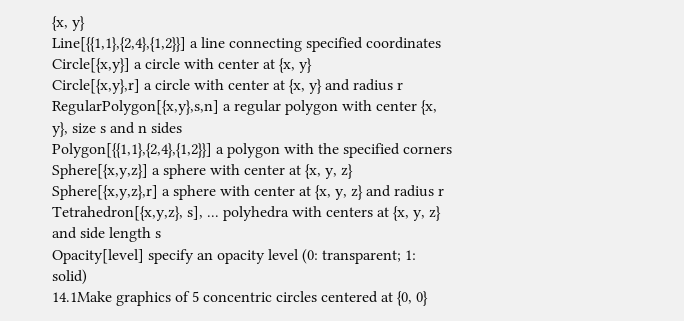{x, y}
Line[{{1,1},{2,4},{1,2}}] a line connecting specified coordinates
Circle[{x,y}] a circle with center at {x, y}
Circle[{x,y},r] a circle with center at {x, y} and radius r
RegularPolygon[{x,y},s,n] a regular polygon with center {x, y}, size s and n sides
Polygon[{{1,1},{2,4},{1,2}}] a polygon with the specified corners
Sphere[{x,y,z}] a sphere with center at {x, y, z}
Sphere[{x,y,z},r] a sphere with center at {x, y, z} and radius r
Tetrahedron[{x,y,z}, s], ... polyhedra with centers at {x, y, z} and side length s
Opacity[level] specify an opacity level (0: transparent; 1: solid)
14.1Make graphics of 5 concentric circles centered at {0, 0}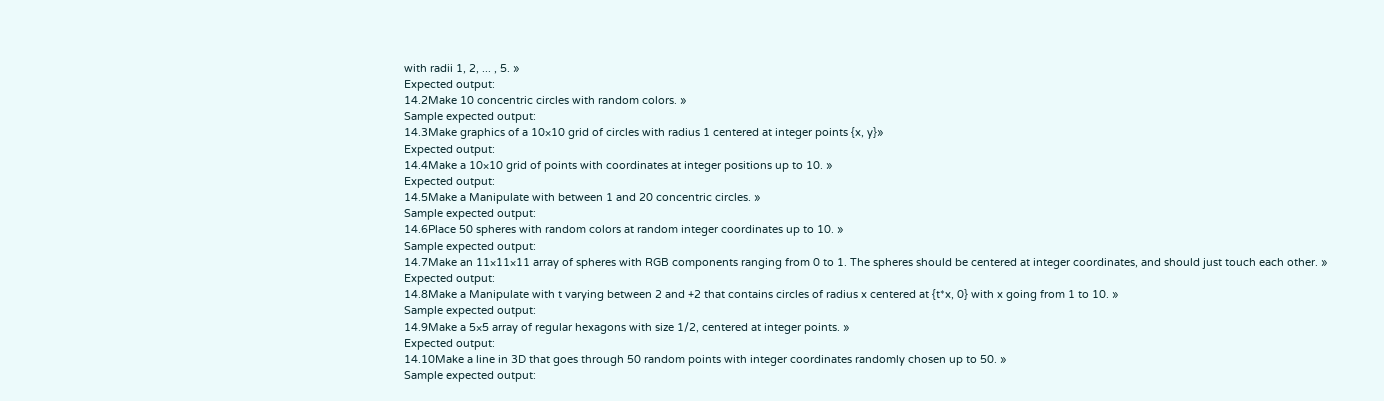with radii 1, 2, ... , 5. »
Expected output:
14.2Make 10 concentric circles with random colors. »
Sample expected output:
14.3Make graphics of a 10×10 grid of circles with radius 1 centered at integer points {x, y}»
Expected output:
14.4Make a 10×10 grid of points with coordinates at integer positions up to 10. »
Expected output:
14.5Make a Manipulate with between 1 and 20 concentric circles. »
Sample expected output:
14.6Place 50 spheres with random colors at random integer coordinates up to 10. »
Sample expected output:
14.7Make an 11×11×11 array of spheres with RGB components ranging from 0 to 1. The spheres should be centered at integer coordinates, and should just touch each other. »
Expected output:
14.8Make a Manipulate with t varying between 2 and +2 that contains circles of radius x centered at {t*x, 0} with x going from 1 to 10. »
Sample expected output:
14.9Make a 5×5 array of regular hexagons with size 1/2, centered at integer points. »
Expected output:
14.10Make a line in 3D that goes through 50 random points with integer coordinates randomly chosen up to 50. »
Sample expected output: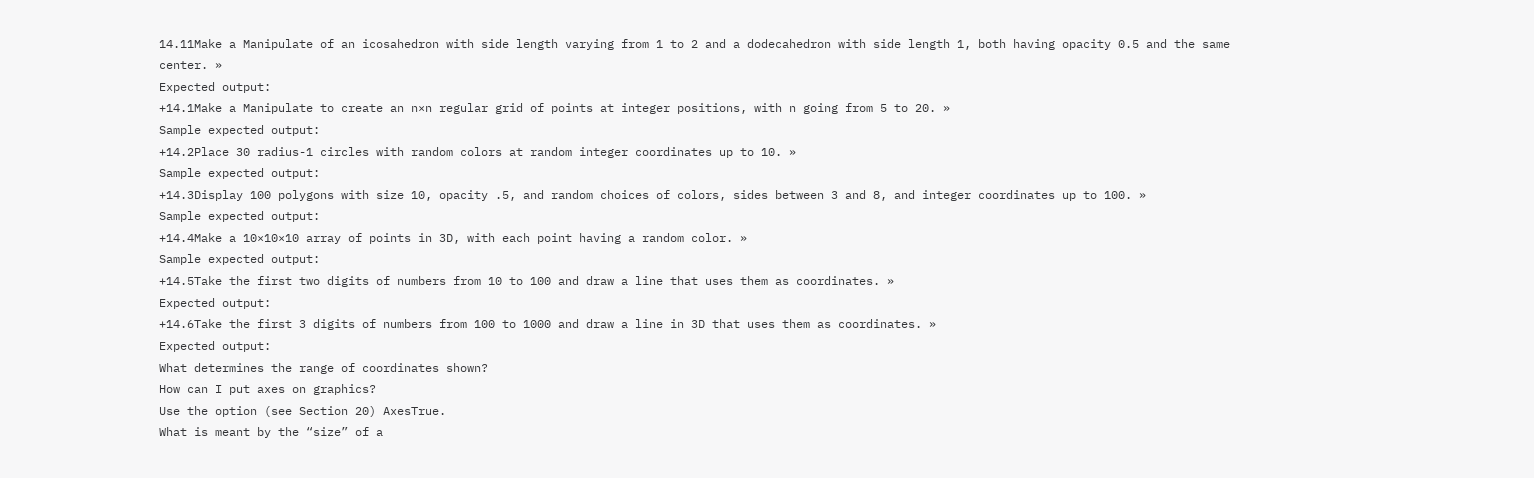14.11Make a Manipulate of an icosahedron with side length varying from 1 to 2 and a dodecahedron with side length 1, both having opacity 0.5 and the same center. »
Expected output:
+14.1Make a Manipulate to create an n×n regular grid of points at integer positions, with n going from 5 to 20. »
Sample expected output:
+14.2Place 30 radius-1 circles with random colors at random integer coordinates up to 10. »
Sample expected output:
+14.3Display 100 polygons with size 10, opacity .5, and random choices of colors, sides between 3 and 8, and integer coordinates up to 100. »
Sample expected output:
+14.4Make a 10×10×10 array of points in 3D, with each point having a random color. »
Sample expected output:
+14.5Take the first two digits of numbers from 10 to 100 and draw a line that uses them as coordinates. »
Expected output:
+14.6Take the first 3 digits of numbers from 100 to 1000 and draw a line in 3D that uses them as coordinates. »
Expected output:
What determines the range of coordinates shown?
How can I put axes on graphics?
Use the option (see Section 20) AxesTrue.
What is meant by the “size” of a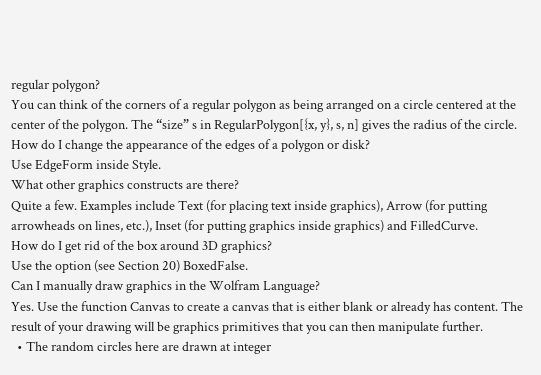regular polygon?
You can think of the corners of a regular polygon as being arranged on a circle centered at the center of the polygon. The “size” s in RegularPolygon[{x, y}, s, n] gives the radius of the circle.
How do I change the appearance of the edges of a polygon or disk?
Use EdgeForm inside Style.
What other graphics constructs are there?
Quite a few. Examples include Text (for placing text inside graphics), Arrow (for putting arrowheads on lines, etc.), Inset (for putting graphics inside graphics) and FilledCurve.
How do I get rid of the box around 3D graphics?
Use the option (see Section 20) BoxedFalse.
Can I manually draw graphics in the Wolfram Language?
Yes. Use the function Canvas to create a canvas that is either blank or already has content. The result of your drawing will be graphics primitives that you can then manipulate further.
  • The random circles here are drawn at integer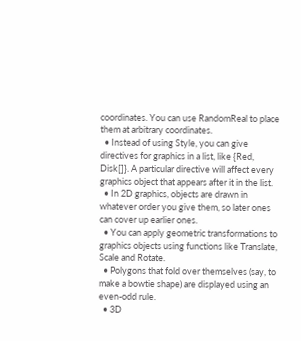coordinates. You can use RandomReal to place them at arbitrary coordinates.
  • Instead of using Style, you can give directives for graphics in a list, like {Red, Disk[]}. A particular directive will affect every graphics object that appears after it in the list.
  • In 2D graphics, objects are drawn in whatever order you give them, so later ones can cover up earlier ones.
  • You can apply geometric transformations to graphics objects using functions like Translate, Scale and Rotate.
  • Polygons that fold over themselves (say, to make a bowtie shape) are displayed using an even-odd rule.
  • 3D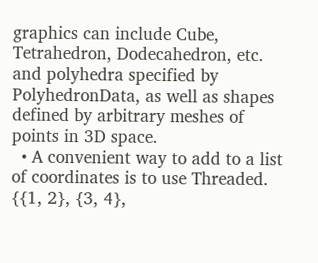graphics can include Cube, Tetrahedron, Dodecahedron, etc. and polyhedra specified by PolyhedronData, as well as shapes defined by arbitrary meshes of points in 3D space.
  • A convenient way to add to a list of coordinates is to use Threaded. {{1, 2}, {3, 4},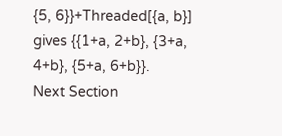{5, 6}}+Threaded[{a, b}] gives {{1+a, 2+b}, {3+a, 4+b}, {5+a, 6+b}}.
Next Section